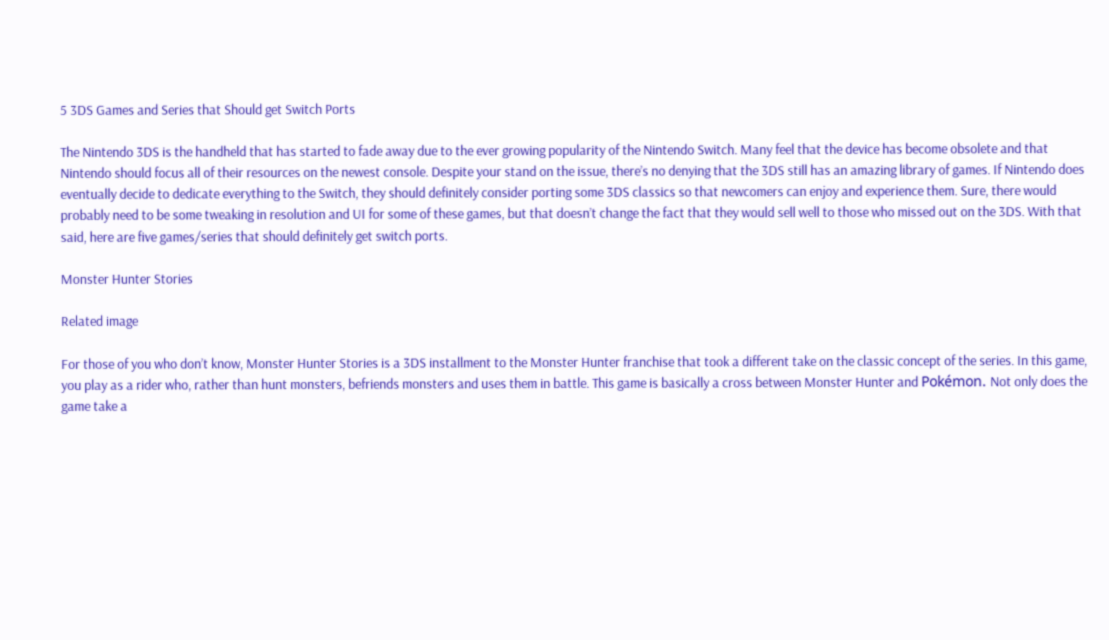5 3DS Games and Series that Should get Switch Ports

The Nintendo 3DS is the handheld that has started to fade away due to the ever growing popularity of the Nintendo Switch. Many feel that the device has become obsolete and that Nintendo should focus all of their resources on the newest console. Despite your stand on the issue, there’s no denying that the 3DS still has an amazing library of games. If Nintendo does eventually decide to dedicate everything to the Switch, they should definitely consider porting some 3DS classics so that newcomers can enjoy and experience them. Sure, there would probably need to be some tweaking in resolution and UI for some of these games, but that doesn’t change the fact that they would sell well to those who missed out on the 3DS. With that said, here are five games/series that should definitely get switch ports.

Monster Hunter Stories

Related image

For those of you who don’t know, Monster Hunter Stories is a 3DS installment to the Monster Hunter franchise that took a different take on the classic concept of the series. In this game, you play as a rider who, rather than hunt monsters, befriends monsters and uses them in battle. This game is basically a cross between Monster Hunter and Pokémon. Not only does the game take a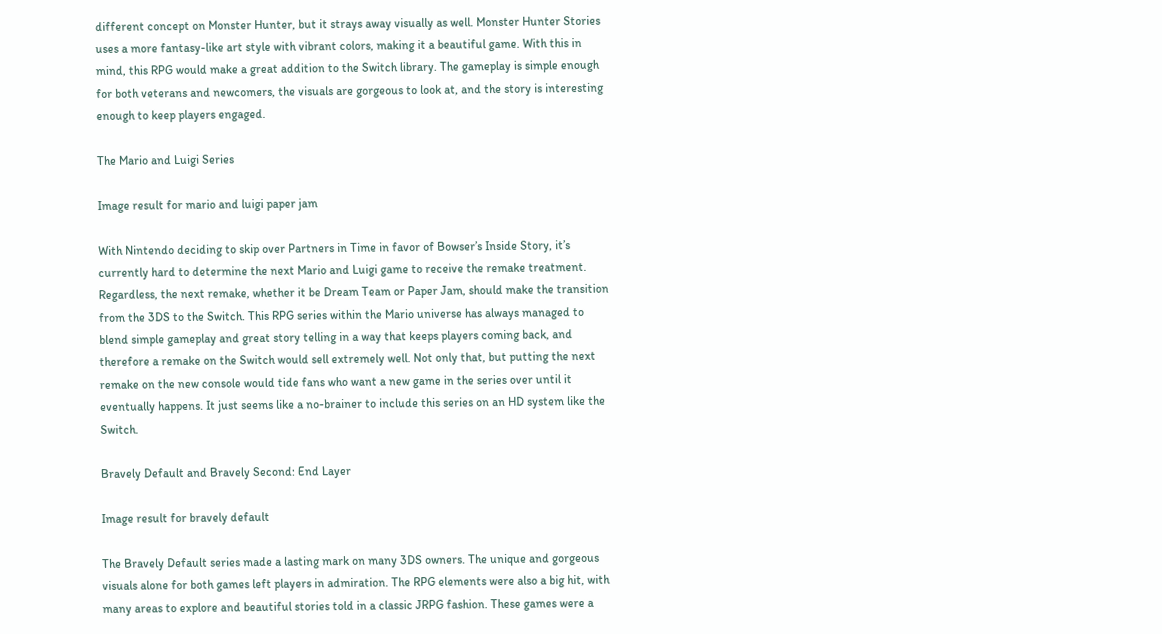different concept on Monster Hunter, but it strays away visually as well. Monster Hunter Stories uses a more fantasy-like art style with vibrant colors, making it a beautiful game. With this in mind, this RPG would make a great addition to the Switch library. The gameplay is simple enough for both veterans and newcomers, the visuals are gorgeous to look at, and the story is interesting enough to keep players engaged.

The Mario and Luigi Series

Image result for mario and luigi paper jam

With Nintendo deciding to skip over Partners in Time in favor of Bowser’s Inside Story, it’s currently hard to determine the next Mario and Luigi game to receive the remake treatment. Regardless, the next remake, whether it be Dream Team or Paper Jam, should make the transition from the 3DS to the Switch. This RPG series within the Mario universe has always managed to blend simple gameplay and great story telling in a way that keeps players coming back, and therefore a remake on the Switch would sell extremely well. Not only that, but putting the next remake on the new console would tide fans who want a new game in the series over until it eventually happens. It just seems like a no-brainer to include this series on an HD system like the Switch.

Bravely Default and Bravely Second: End Layer

Image result for bravely default

The Bravely Default series made a lasting mark on many 3DS owners. The unique and gorgeous visuals alone for both games left players in admiration. The RPG elements were also a big hit, with many areas to explore and beautiful stories told in a classic JRPG fashion. These games were a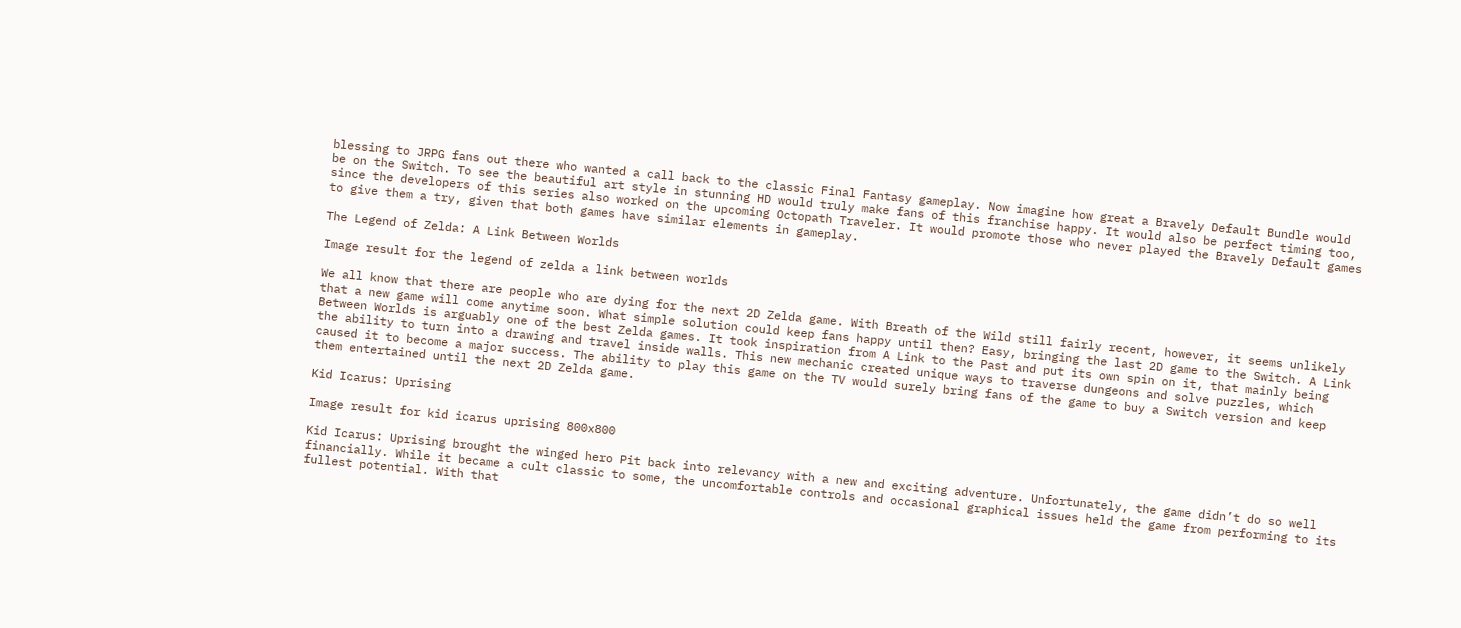blessing to JRPG fans out there who wanted a call back to the classic Final Fantasy gameplay. Now imagine how great a Bravely Default Bundle would be on the Switch. To see the beautiful art style in stunning HD would truly make fans of this franchise happy. It would also be perfect timing too, since the developers of this series also worked on the upcoming Octopath Traveler. It would promote those who never played the Bravely Default games to give them a try, given that both games have similar elements in gameplay.

The Legend of Zelda: A Link Between Worlds

Image result for the legend of zelda a link between worlds

We all know that there are people who are dying for the next 2D Zelda game. With Breath of the Wild still fairly recent, however, it seems unlikely that a new game will come anytime soon. What simple solution could keep fans happy until then? Easy, bringing the last 2D game to the Switch. A Link Between Worlds is arguably one of the best Zelda games. It took inspiration from A Link to the Past and put its own spin on it, that mainly being the ability to turn into a drawing and travel inside walls. This new mechanic created unique ways to traverse dungeons and solve puzzles, which caused it to become a major success. The ability to play this game on the TV would surely bring fans of the game to buy a Switch version and keep them entertained until the next 2D Zelda game.

Kid Icarus: Uprising

Image result for kid icarus uprising 800x800

Kid Icarus: Uprising brought the winged hero Pit back into relevancy with a new and exciting adventure. Unfortunately, the game didn’t do so well financially. While it became a cult classic to some, the uncomfortable controls and occasional graphical issues held the game from performing to its fullest potential. With that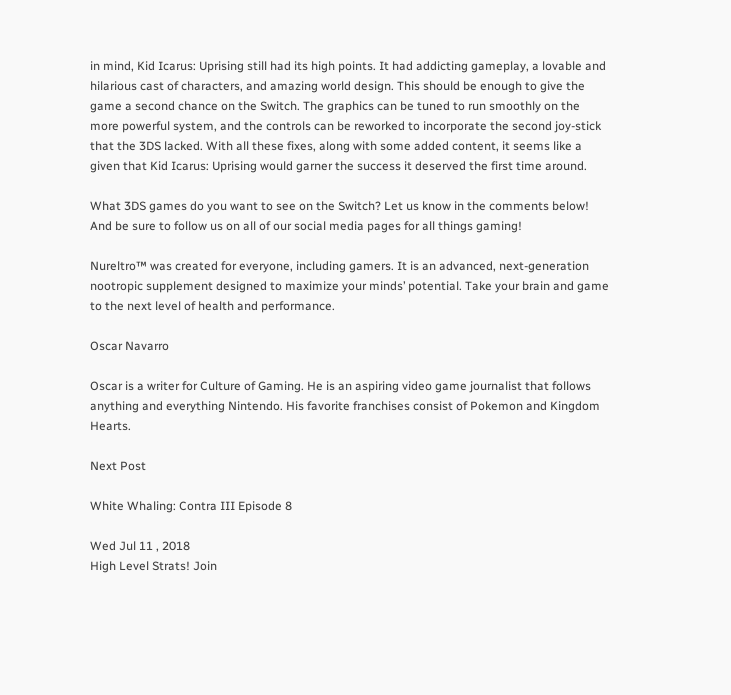in mind, Kid Icarus: Uprising still had its high points. It had addicting gameplay, a lovable and hilarious cast of characters, and amazing world design. This should be enough to give the game a second chance on the Switch. The graphics can be tuned to run smoothly on the more powerful system, and the controls can be reworked to incorporate the second joy-stick that the 3DS lacked. With all these fixes, along with some added content, it seems like a given that Kid Icarus: Uprising would garner the success it deserved the first time around.

What 3DS games do you want to see on the Switch? Let us know in the comments below! And be sure to follow us on all of our social media pages for all things gaming!

Nureltro™ was created for everyone, including gamers. It is an advanced, next-generation nootropic supplement designed to maximize your minds’ potential. Take your brain and game to the next level of health and performance.

Oscar Navarro

Oscar is a writer for Culture of Gaming. He is an aspiring video game journalist that follows anything and everything Nintendo. His favorite franchises consist of Pokemon and Kingdom Hearts.

Next Post

White Whaling: Contra III Episode 8

Wed Jul 11 , 2018
High Level Strats! Join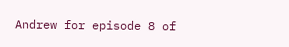Andrew for episode 8 of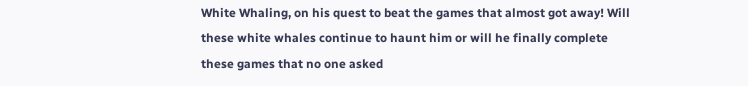White Whaling, on his quest to beat the games that almost got away! Will these white whales continue to haunt him or will he finally complete these games that no one asked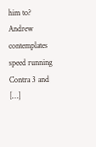him to? Andrew contemplates speed running Contra 3 and […]